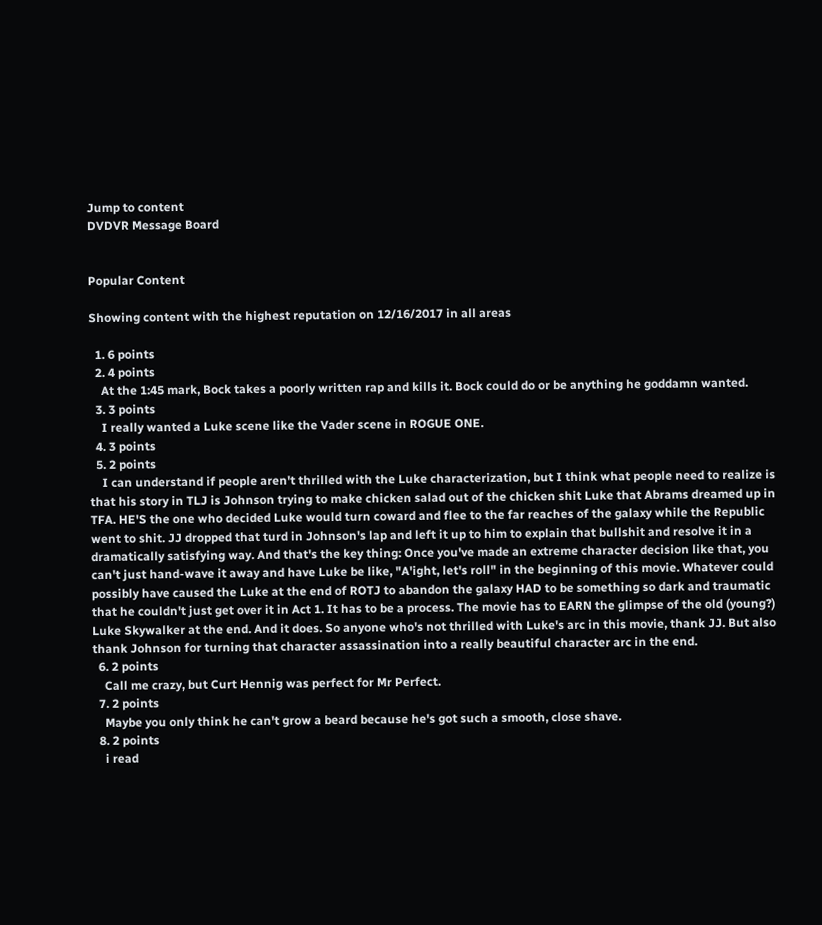Jump to content
DVDVR Message Board


Popular Content

Showing content with the highest reputation on 12/16/2017 in all areas

  1. 6 points
  2. 4 points
    At the 1:45 mark, Bock takes a poorly written rap and kills it. Bock could do or be anything he goddamn wanted.
  3. 3 points
    I really wanted a Luke scene like the Vader scene in ROGUE ONE.
  4. 3 points
  5. 2 points
    I can understand if people aren't thrilled with the Luke characterization, but I think what people need to realize is that his story in TLJ is Johnson trying to make chicken salad out of the chicken shit Luke that Abrams dreamed up in TFA. HE'S the one who decided Luke would turn coward and flee to the far reaches of the galaxy while the Republic went to shit. JJ dropped that turd in Johnson's lap and left it up to him to explain that bullshit and resolve it in a dramatically satisfying way. And that's the key thing: Once you've made an extreme character decision like that, you can't just hand-wave it away and have Luke be like, "A'ight, let's roll" in the beginning of this movie. Whatever could possibly have caused the Luke at the end of ROTJ to abandon the galaxy HAD to be something so dark and traumatic that he couldn't just get over it in Act 1. It has to be a process. The movie has to EARN the glimpse of the old (young?) Luke Skywalker at the end. And it does. So anyone who's not thrilled with Luke's arc in this movie, thank JJ. But also thank Johnson for turning that character assassination into a really beautiful character arc in the end.
  6. 2 points
    Call me crazy, but Curt Hennig was perfect for Mr Perfect.
  7. 2 points
    Maybe you only think he can't grow a beard because he's got such a smooth, close shave.
  8. 2 points
    i read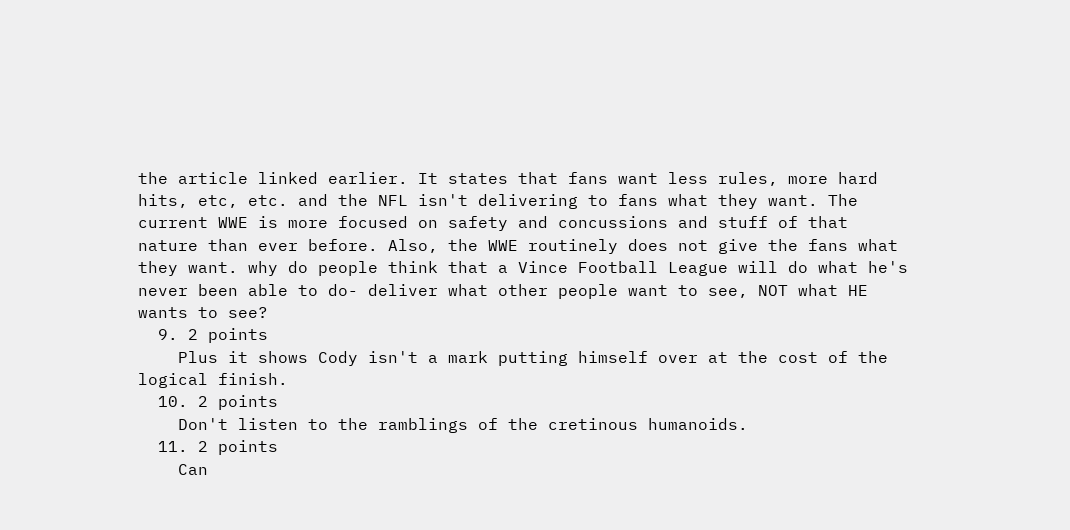the article linked earlier. It states that fans want less rules, more hard hits, etc, etc. and the NFL isn't delivering to fans what they want. The current WWE is more focused on safety and concussions and stuff of that nature than ever before. Also, the WWE routinely does not give the fans what they want. why do people think that a Vince Football League will do what he's never been able to do- deliver what other people want to see, NOT what HE wants to see?
  9. 2 points
    Plus it shows Cody isn't a mark putting himself over at the cost of the logical finish.
  10. 2 points
    Don't listen to the ramblings of the cretinous humanoids.
  11. 2 points
    Can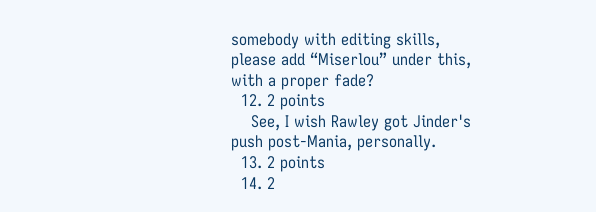somebody with editing skills, please add “Miserlou” under this, with a proper fade?
  12. 2 points
    See, I wish Rawley got Jinder's push post-Mania, personally.
  13. 2 points
  14. 2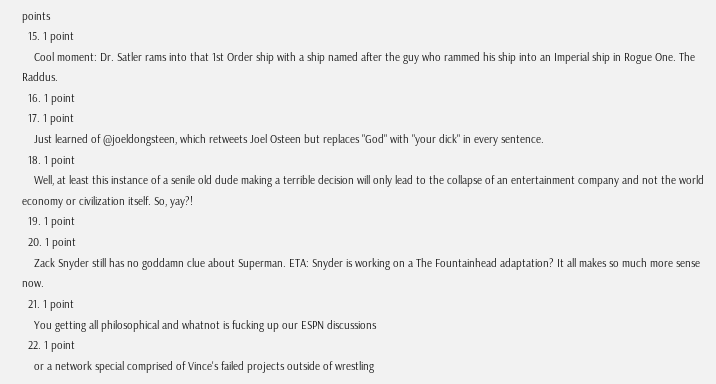points
  15. 1 point
    Cool moment: Dr. Satler rams into that 1st Order ship with a ship named after the guy who rammed his ship into an Imperial ship in Rogue One. The Raddus.
  16. 1 point
  17. 1 point
    Just learned of @joeldongsteen, which retweets Joel Osteen but replaces "God" with "your dick" in every sentence.
  18. 1 point
    Well, at least this instance of a senile old dude making a terrible decision will only lead to the collapse of an entertainment company and not the world economy or civilization itself. So, yay?!
  19. 1 point
  20. 1 point
    Zack Snyder still has no goddamn clue about Superman. ETA: Snyder is working on a The Fountainhead adaptation? It all makes so much more sense now.
  21. 1 point
    You getting all philosophical and whatnot is fucking up our ESPN discussions
  22. 1 point
    or a network special comprised of Vince's failed projects outside of wrestling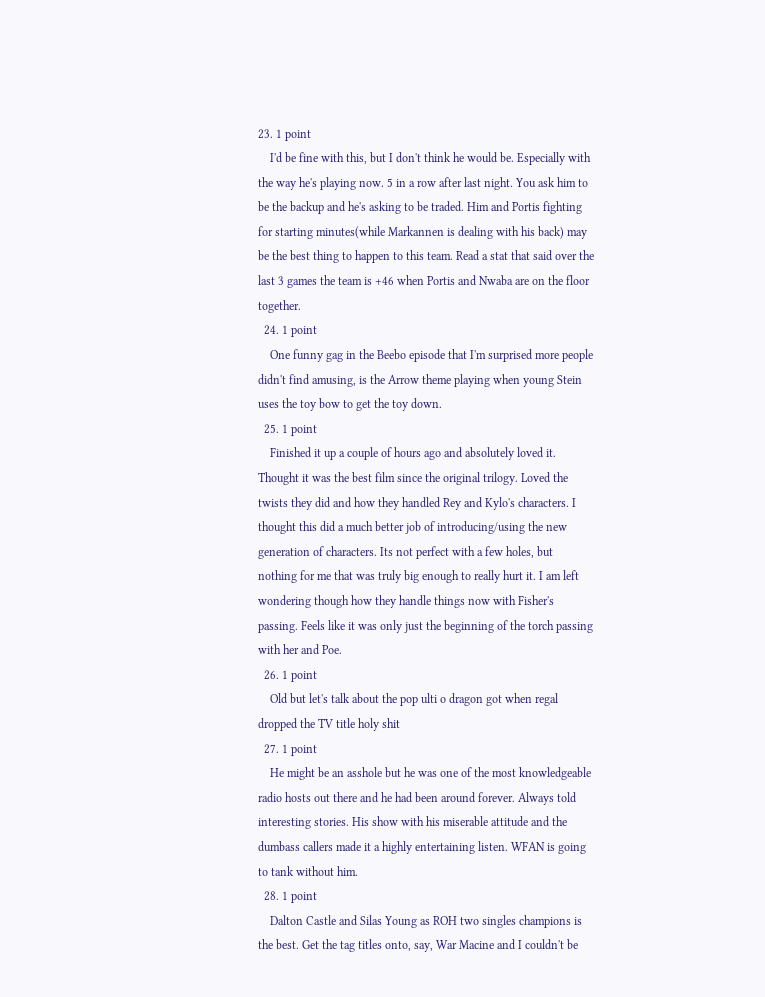23. 1 point
    I'd be fine with this, but I don't think he would be. Especially with the way he's playing now. 5 in a row after last night. You ask him to be the backup and he's asking to be traded. Him and Portis fighting for starting minutes(while Markannen is dealing with his back) may be the best thing to happen to this team. Read a stat that said over the last 3 games the team is +46 when Portis and Nwaba are on the floor together.
  24. 1 point
    One funny gag in the Beebo episode that I'm surprised more people didn't find amusing, is the Arrow theme playing when young Stein uses the toy bow to get the toy down.
  25. 1 point
    Finished it up a couple of hours ago and absolutely loved it. Thought it was the best film since the original trilogy. Loved the twists they did and how they handled Rey and Kylo's characters. I thought this did a much better job of introducing/using the new generation of characters. Its not perfect with a few holes, but nothing for me that was truly big enough to really hurt it. I am left wondering though how they handle things now with Fisher's passing. Feels like it was only just the beginning of the torch passing with her and Poe.
  26. 1 point
    Old but let's talk about the pop ulti o dragon got when regal dropped the TV title holy shit
  27. 1 point
    He might be an asshole but he was one of the most knowledgeable radio hosts out there and he had been around forever. Always told interesting stories. His show with his miserable attitude and the dumbass callers made it a highly entertaining listen. WFAN is going to tank without him.
  28. 1 point
    Dalton Castle and Silas Young as ROH two singles champions is the best. Get the tag titles onto, say, War Macine and I couldn't be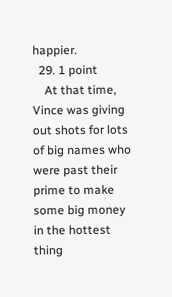happier.
  29. 1 point
    At that time, Vince was giving out shots for lots of big names who were past their prime to make some big money in the hottest thing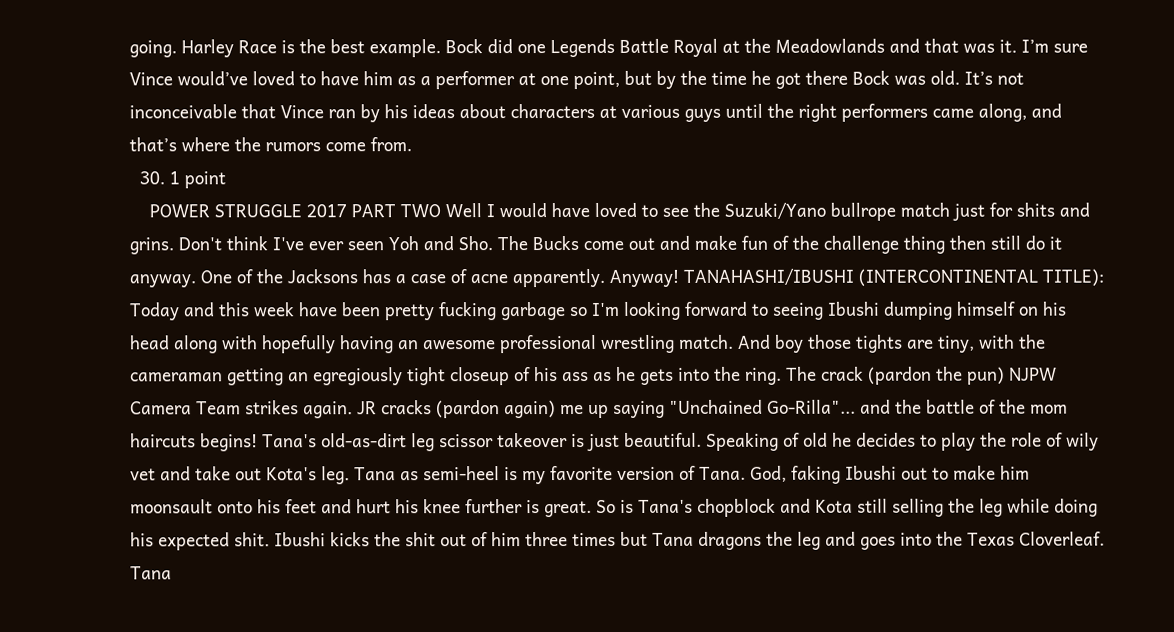going. Harley Race is the best example. Bock did one Legends Battle Royal at the Meadowlands and that was it. I’m sure Vince would’ve loved to have him as a performer at one point, but by the time he got there Bock was old. It’s not inconceivable that Vince ran by his ideas about characters at various guys until the right performers came along, and that’s where the rumors come from.
  30. 1 point
    POWER STRUGGLE 2017 PART TWO Well I would have loved to see the Suzuki/Yano bullrope match just for shits and grins. Don't think I've ever seen Yoh and Sho. The Bucks come out and make fun of the challenge thing then still do it anyway. One of the Jacksons has a case of acne apparently. Anyway! TANAHASHI/IBUSHI (INTERCONTINENTAL TITLE): Today and this week have been pretty fucking garbage so I'm looking forward to seeing Ibushi dumping himself on his head along with hopefully having an awesome professional wrestling match. And boy those tights are tiny, with the cameraman getting an egregiously tight closeup of his ass as he gets into the ring. The crack (pardon the pun) NJPW Camera Team strikes again. JR cracks (pardon again) me up saying "Unchained Go-Rilla"... and the battle of the mom haircuts begins! Tana's old-as-dirt leg scissor takeover is just beautiful. Speaking of old he decides to play the role of wily vet and take out Kota's leg. Tana as semi-heel is my favorite version of Tana. God, faking Ibushi out to make him moonsault onto his feet and hurt his knee further is great. So is Tana's chopblock and Kota still selling the leg while doing his expected shit. Ibushi kicks the shit out of him three times but Tana dragons the leg and goes into the Texas Cloverleaf. Tana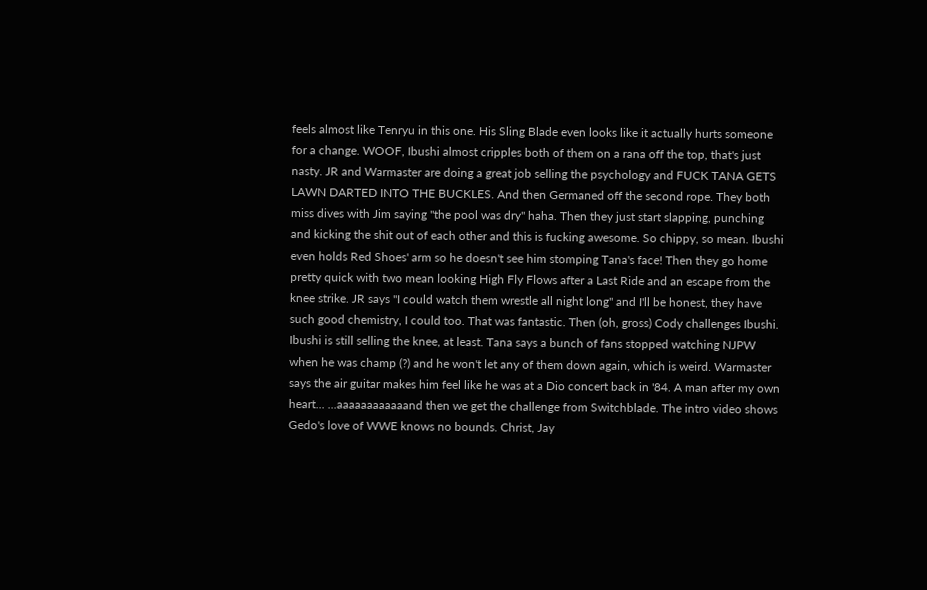feels almost like Tenryu in this one. His Sling Blade even looks like it actually hurts someone for a change. WOOF, Ibushi almost cripples both of them on a rana off the top, that's just nasty. JR and Warmaster are doing a great job selling the psychology and FUCK TANA GETS LAWN DARTED INTO THE BUCKLES. And then Germaned off the second rope. They both miss dives with Jim saying "the pool was dry" haha. Then they just start slapping, punching and kicking the shit out of each other and this is fucking awesome. So chippy, so mean. Ibushi even holds Red Shoes' arm so he doesn't see him stomping Tana's face! Then they go home pretty quick with two mean looking High Fly Flows after a Last Ride and an escape from the knee strike. JR says "I could watch them wrestle all night long" and I'll be honest, they have such good chemistry, I could too. That was fantastic. Then (oh, gross) Cody challenges Ibushi. Ibushi is still selling the knee, at least. Tana says a bunch of fans stopped watching NJPW when he was champ (?) and he won't let any of them down again, which is weird. Warmaster says the air guitar makes him feel like he was at a Dio concert back in '84. A man after my own heart... ...aaaaaaaaaaaand then we get the challenge from Switchblade. The intro video shows Gedo's love of WWE knows no bounds. Christ, Jay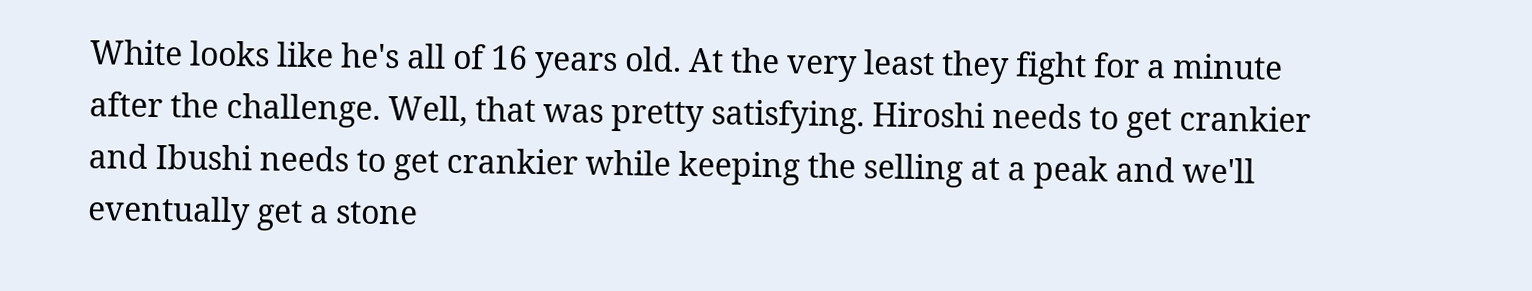White looks like he's all of 16 years old. At the very least they fight for a minute after the challenge. Well, that was pretty satisfying. Hiroshi needs to get crankier and Ibushi needs to get crankier while keeping the selling at a peak and we'll eventually get a stone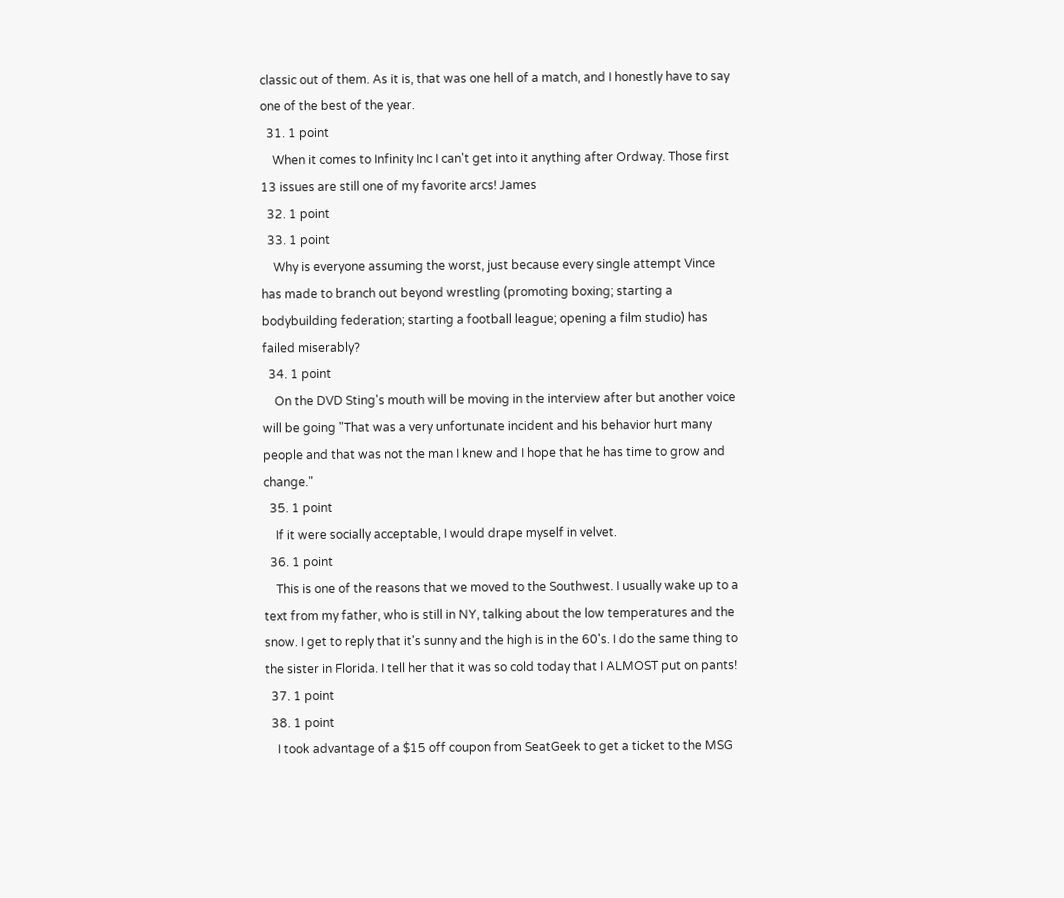classic out of them. As it is, that was one hell of a match, and I honestly have to say one of the best of the year.
  31. 1 point
    When it comes to Infinity Inc I can't get into it anything after Ordway. Those first 13 issues are still one of my favorite arcs! James
  32. 1 point
  33. 1 point
    Why is everyone assuming the worst, just because every single attempt Vince has made to branch out beyond wrestling (promoting boxing; starting a bodybuilding federation; starting a football league; opening a film studio) has failed miserably?
  34. 1 point
    On the DVD Sting's mouth will be moving in the interview after but another voice will be going "That was a very unfortunate incident and his behavior hurt many people and that was not the man I knew and I hope that he has time to grow and change."
  35. 1 point
    If it were socially acceptable, I would drape myself in velvet.
  36. 1 point
    This is one of the reasons that we moved to the Southwest. I usually wake up to a text from my father, who is still in NY, talking about the low temperatures and the snow. I get to reply that it's sunny and the high is in the 60's. I do the same thing to the sister in Florida. I tell her that it was so cold today that I ALMOST put on pants!
  37. 1 point
  38. 1 point
    I took advantage of a $15 off coupon from SeatGeek to get a ticket to the MSG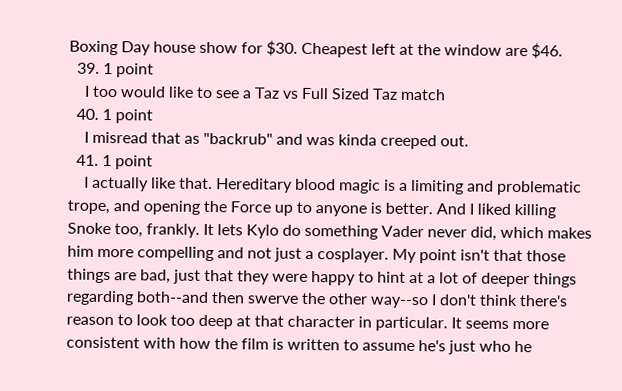Boxing Day house show for $30. Cheapest left at the window are $46.
  39. 1 point
    I too would like to see a Taz vs Full Sized Taz match
  40. 1 point
    I misread that as "backrub" and was kinda creeped out.
  41. 1 point
    I actually like that. Hereditary blood magic is a limiting and problematic trope, and opening the Force up to anyone is better. And I liked killing Snoke too, frankly. It lets Kylo do something Vader never did, which makes him more compelling and not just a cosplayer. My point isn't that those things are bad, just that they were happy to hint at a lot of deeper things regarding both--and then swerve the other way--so I don't think there's reason to look too deep at that character in particular. It seems more consistent with how the film is written to assume he's just who he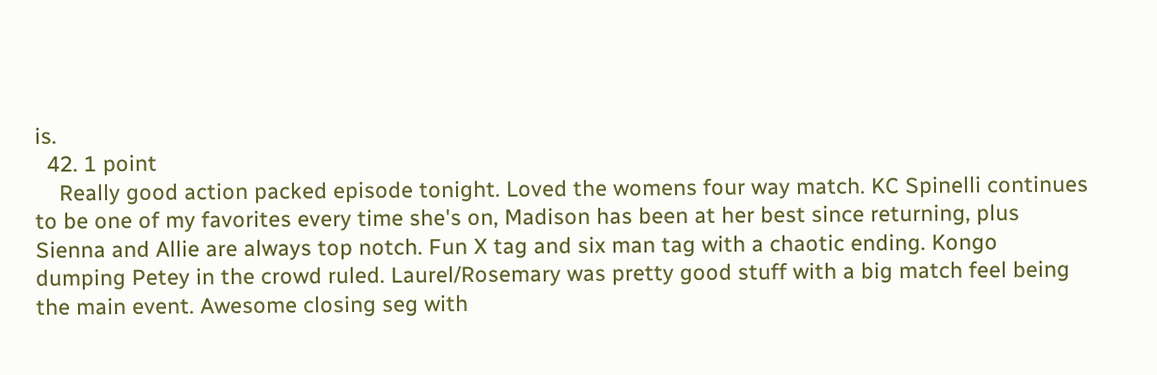is.
  42. 1 point
    Really good action packed episode tonight. Loved the womens four way match. KC Spinelli continues to be one of my favorites every time she's on, Madison has been at her best since returning, plus Sienna and Allie are always top notch. Fun X tag and six man tag with a chaotic ending. Kongo dumping Petey in the crowd ruled. Laurel/Rosemary was pretty good stuff with a big match feel being the main event. Awesome closing seg with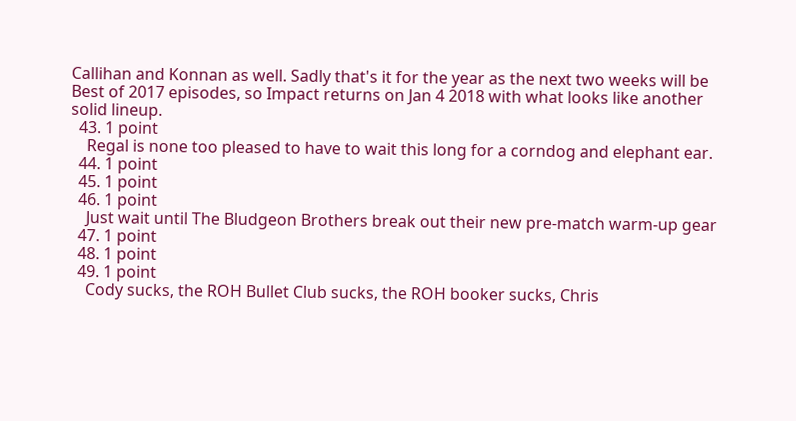Callihan and Konnan as well. Sadly that's it for the year as the next two weeks will be Best of 2017 episodes, so Impact returns on Jan 4 2018 with what looks like another solid lineup.
  43. 1 point
    Regal is none too pleased to have to wait this long for a corndog and elephant ear.
  44. 1 point
  45. 1 point
  46. 1 point
    Just wait until The Bludgeon Brothers break out their new pre-match warm-up gear
  47. 1 point
  48. 1 point
  49. 1 point
    Cody sucks, the ROH Bullet Club sucks, the ROH booker sucks, Chris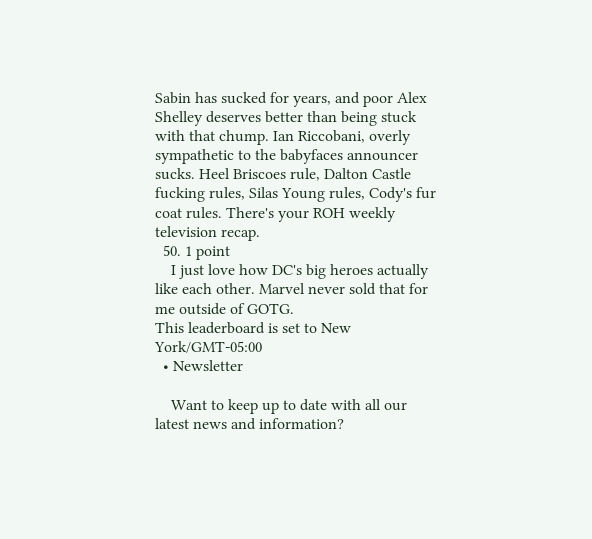Sabin has sucked for years, and poor Alex Shelley deserves better than being stuck with that chump. Ian Riccobani, overly sympathetic to the babyfaces announcer sucks. Heel Briscoes rule, Dalton Castle fucking rules, Silas Young rules, Cody's fur coat rules. There's your ROH weekly television recap.
  50. 1 point
    I just love how DC's big heroes actually like each other. Marvel never sold that for me outside of GOTG.
This leaderboard is set to New York/GMT-05:00
  • Newsletter

    Want to keep up to date with all our latest news and information?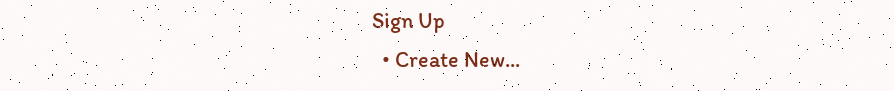Sign Up
  • Create New...